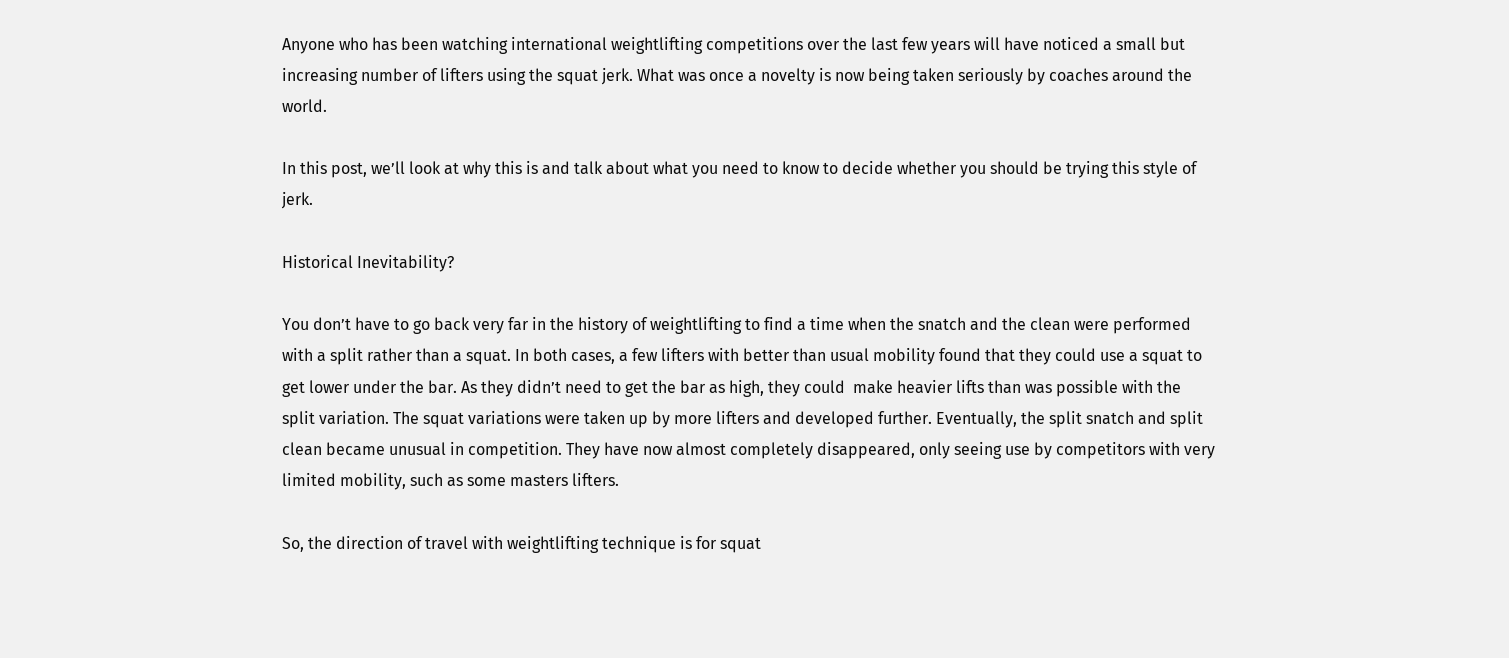Anyone who has been watching international weightlifting competitions over the last few years will have noticed a small but increasing number of lifters using the squat jerk. What was once a novelty is now being taken seriously by coaches around the world.

In this post, we’ll look at why this is and talk about what you need to know to decide whether you should be trying this style of jerk.

Historical Inevitability?

You don’t have to go back very far in the history of weightlifting to find a time when the snatch and the clean were performed with a split rather than a squat. In both cases, a few lifters with better than usual mobility found that they could use a squat to get lower under the bar. As they didn’t need to get the bar as high, they could  make heavier lifts than was possible with the split variation. The squat variations were taken up by more lifters and developed further. Eventually, the split snatch and split clean became unusual in competition. They have now almost completely disappeared, only seeing use by competitors with very limited mobility, such as some masters lifters.

So, the direction of travel with weightlifting technique is for squat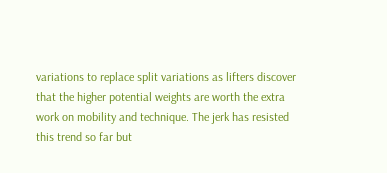variations to replace split variations as lifters discover that the higher potential weights are worth the extra work on mobility and technique. The jerk has resisted this trend so far but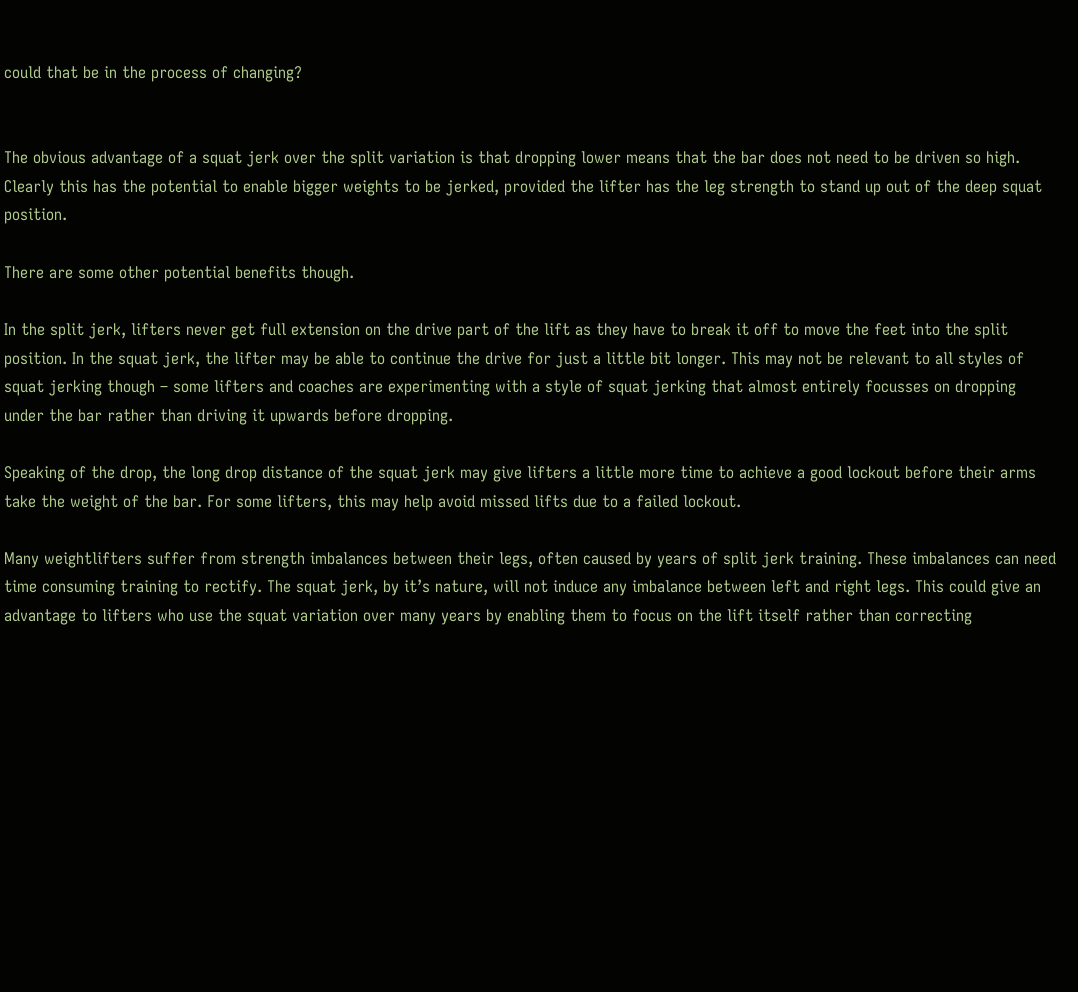could that be in the process of changing?


The obvious advantage of a squat jerk over the split variation is that dropping lower means that the bar does not need to be driven so high. Clearly this has the potential to enable bigger weights to be jerked, provided the lifter has the leg strength to stand up out of the deep squat position.

There are some other potential benefits though.

In the split jerk, lifters never get full extension on the drive part of the lift as they have to break it off to move the feet into the split position. In the squat jerk, the lifter may be able to continue the drive for just a little bit longer. This may not be relevant to all styles of squat jerking though – some lifters and coaches are experimenting with a style of squat jerking that almost entirely focusses on dropping under the bar rather than driving it upwards before dropping.

Speaking of the drop, the long drop distance of the squat jerk may give lifters a little more time to achieve a good lockout before their arms take the weight of the bar. For some lifters, this may help avoid missed lifts due to a failed lockout.

Many weightlifters suffer from strength imbalances between their legs, often caused by years of split jerk training. These imbalances can need time consuming training to rectify. The squat jerk, by it’s nature, will not induce any imbalance between left and right legs. This could give an advantage to lifters who use the squat variation over many years by enabling them to focus on the lift itself rather than correcting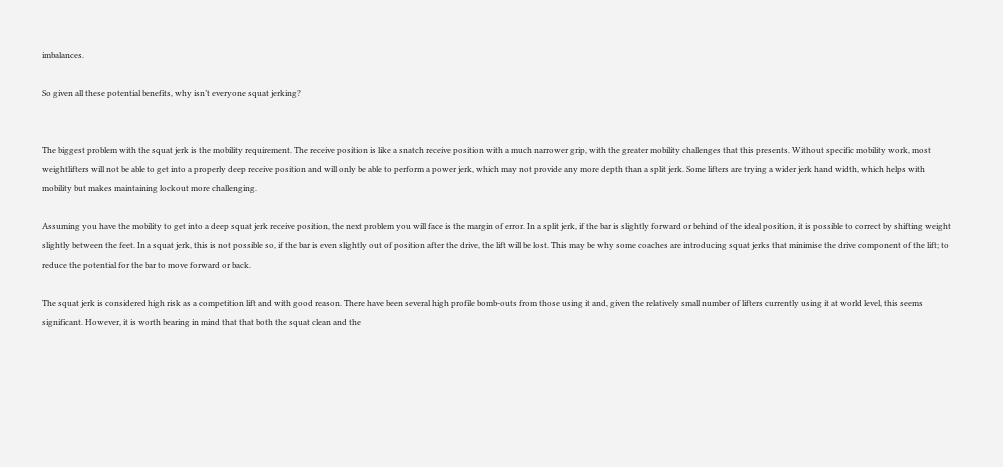imbalances.

So given all these potential benefits, why isn’t everyone squat jerking?


The biggest problem with the squat jerk is the mobility requirement. The receive position is like a snatch receive position with a much narrower grip, with the greater mobility challenges that this presents. Without specific mobility work, most weightlifters will not be able to get into a properly deep receive position and will only be able to perform a power jerk, which may not provide any more depth than a split jerk. Some lifters are trying a wider jerk hand width, which helps with mobility but makes maintaining lockout more challenging.

Assuming you have the mobility to get into a deep squat jerk receive position, the next problem you will face is the margin of error. In a split jerk, if the bar is slightly forward or behind of the ideal position, it is possible to correct by shifting weight slightly between the feet. In a squat jerk, this is not possible so, if the bar is even slightly out of position after the drive, the lift will be lost. This may be why some coaches are introducing squat jerks that minimise the drive component of the lift; to reduce the potential for the bar to move forward or back.

The squat jerk is considered high risk as a competition lift and with good reason. There have been several high profile bomb-outs from those using it and, given the relatively small number of lifters currently using it at world level, this seems significant. However, it is worth bearing in mind that that both the squat clean and the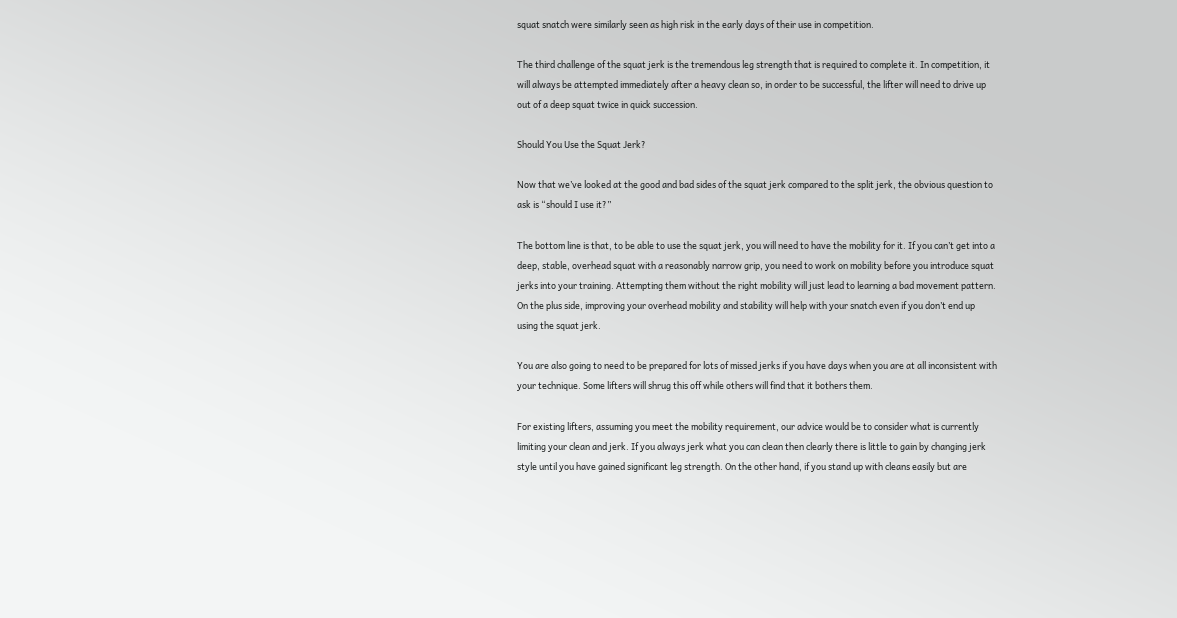squat snatch were similarly seen as high risk in the early days of their use in competition.

The third challenge of the squat jerk is the tremendous leg strength that is required to complete it. In competition, it will always be attempted immediately after a heavy clean so, in order to be successful, the lifter will need to drive up out of a deep squat twice in quick succession.

Should You Use the Squat Jerk?

Now that we’ve looked at the good and bad sides of the squat jerk compared to the split jerk, the obvious question to ask is “should I use it?”

The bottom line is that, to be able to use the squat jerk, you will need to have the mobility for it. If you can’t get into a deep, stable, overhead squat with a reasonably narrow grip, you need to work on mobility before you introduce squat jerks into your training. Attempting them without the right mobility will just lead to learning a bad movement pattern. On the plus side, improving your overhead mobility and stability will help with your snatch even if you don’t end up using the squat jerk.

You are also going to need to be prepared for lots of missed jerks if you have days when you are at all inconsistent with your technique. Some lifters will shrug this off while others will find that it bothers them.

For existing lifters, assuming you meet the mobility requirement, our advice would be to consider what is currently limiting your clean and jerk. If you always jerk what you can clean then clearly there is little to gain by changing jerk style until you have gained significant leg strength. On the other hand, if you stand up with cleans easily but are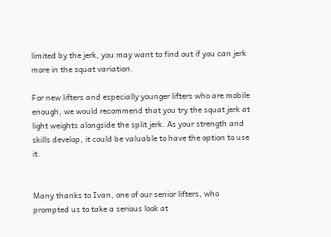limited by the jerk, you may want to find out if you can jerk more in the squat variation.

For new lifters and especially younger lifters who are mobile enough, we would recommend that you try the squat jerk at light weights alongside the split jerk. As your strength and skills develop, it could be valuable to have the option to use it.


Many thanks to Ivan, one of our senior lifters, who prompted us to take a serious look at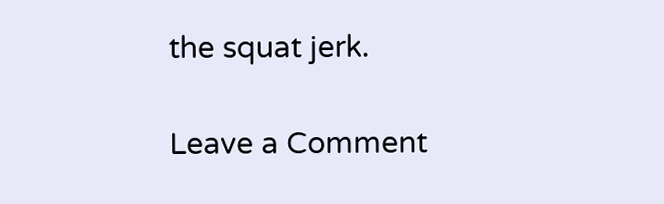the squat jerk.

Leave a Comment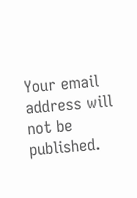Your email address will not be published.